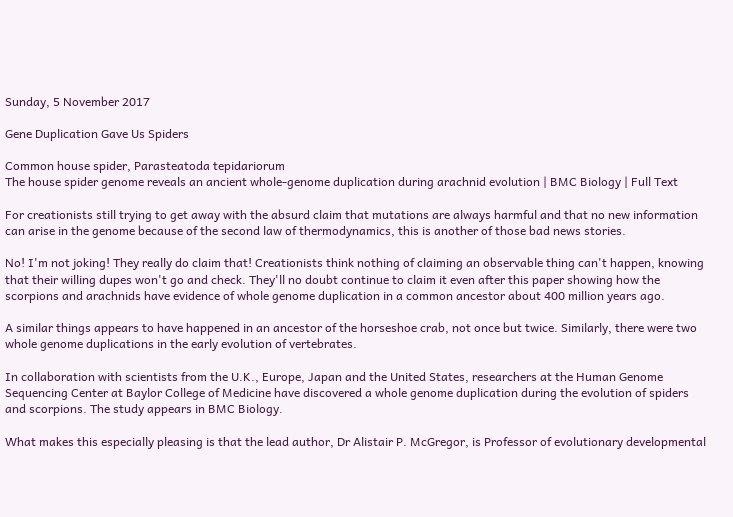Sunday, 5 November 2017

Gene Duplication Gave Us Spiders

Common house spider, Parasteatoda tepidariorum
The house spider genome reveals an ancient whole-genome duplication during arachnid evolution | BMC Biology | Full Text

For creationists still trying to get away with the absurd claim that mutations are always harmful and that no new information can arise in the genome because of the second law of thermodynamics, this is another of those bad news stories.

No! I'm not joking! They really do claim that! Creationists think nothing of claiming an observable thing can't happen, knowing that their willing dupes won't go and check. They'll no doubt continue to claim it even after this paper showing how the scorpions and arachnids have evidence of whole genome duplication in a common ancestor about 400 million years ago.

A similar things appears to have happened in an ancestor of the horseshoe crab, not once but twice. Similarly, there were two whole genome duplications in the early evolution of vertebrates.

In collaboration with scientists from the U.K., Europe, Japan and the United States, researchers at the Human Genome Sequencing Center at Baylor College of Medicine have discovered a whole genome duplication during the evolution of spiders and scorpions. The study appears in BMC Biology.

What makes this especially pleasing is that the lead author, Dr Alistair P. McGregor, is Professor of evolutionary developmental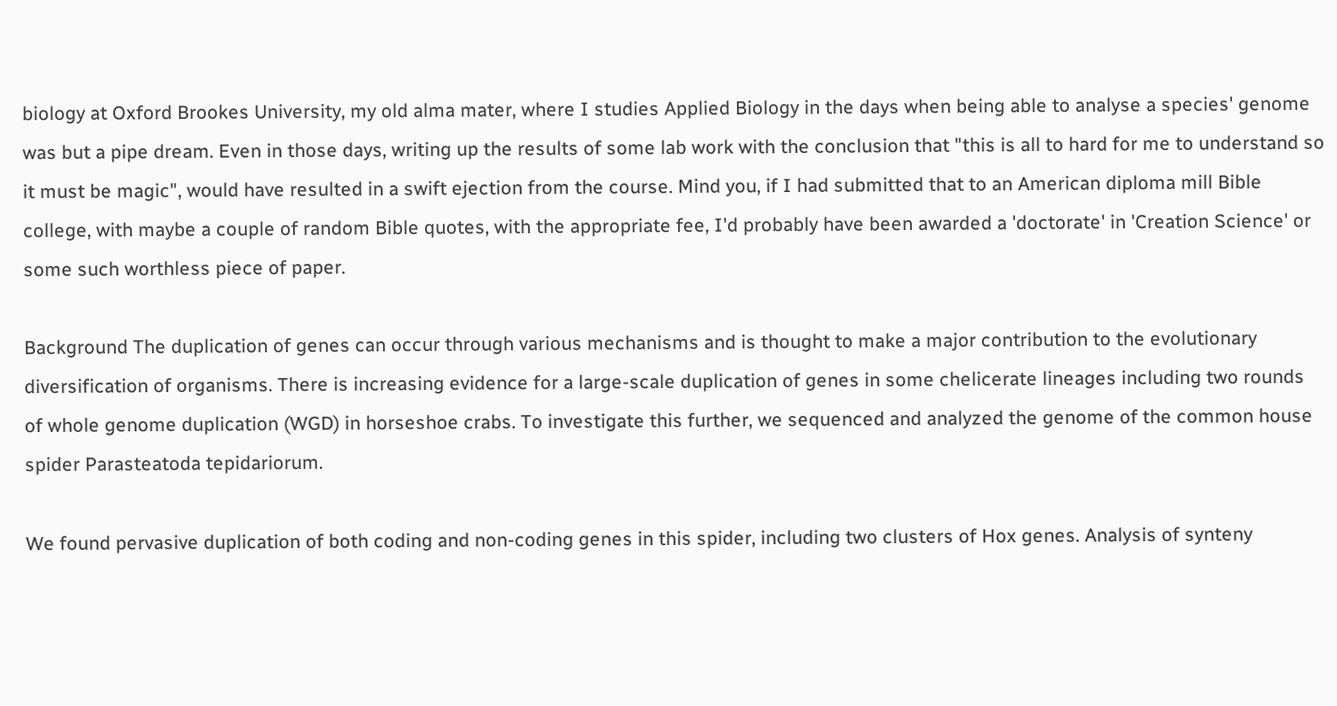biology at Oxford Brookes University, my old alma mater, where I studies Applied Biology in the days when being able to analyse a species' genome was but a pipe dream. Even in those days, writing up the results of some lab work with the conclusion that "this is all to hard for me to understand so it must be magic", would have resulted in a swift ejection from the course. Mind you, if I had submitted that to an American diploma mill Bible college, with maybe a couple of random Bible quotes, with the appropriate fee, I'd probably have been awarded a 'doctorate' in 'Creation Science' or some such worthless piece of paper.

Background The duplication of genes can occur through various mechanisms and is thought to make a major contribution to the evolutionary diversification of organisms. There is increasing evidence for a large-scale duplication of genes in some chelicerate lineages including two rounds of whole genome duplication (WGD) in horseshoe crabs. To investigate this further, we sequenced and analyzed the genome of the common house spider Parasteatoda tepidariorum.

We found pervasive duplication of both coding and non-coding genes in this spider, including two clusters of Hox genes. Analysis of synteny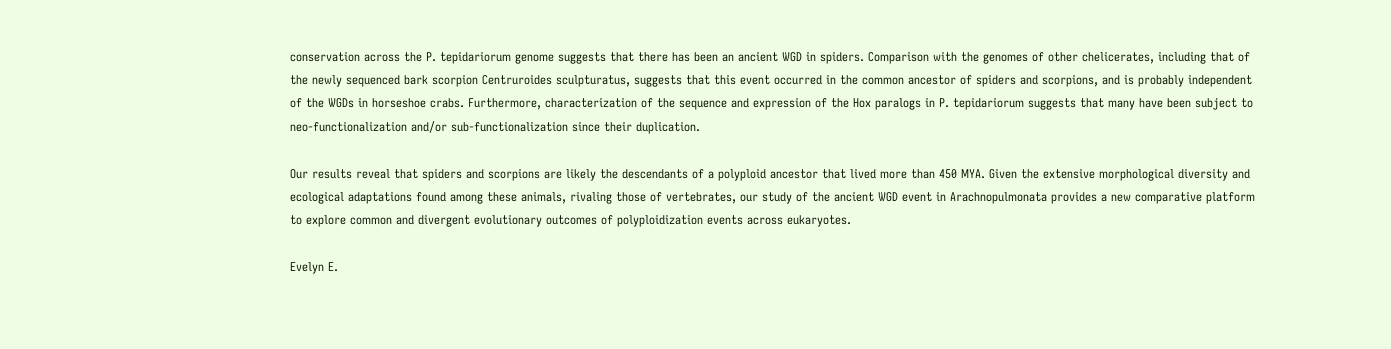conservation across the P. tepidariorum genome suggests that there has been an ancient WGD in spiders. Comparison with the genomes of other chelicerates, including that of the newly sequenced bark scorpion Centruroides sculpturatus, suggests that this event occurred in the common ancestor of spiders and scorpions, and is probably independent of the WGDs in horseshoe crabs. Furthermore, characterization of the sequence and expression of the Hox paralogs in P. tepidariorum suggests that many have been subject to neo-functionalization and/or sub-functionalization since their duplication.

Our results reveal that spiders and scorpions are likely the descendants of a polyploid ancestor that lived more than 450 MYA. Given the extensive morphological diversity and ecological adaptations found among these animals, rivaling those of vertebrates, our study of the ancient WGD event in Arachnopulmonata provides a new comparative platform to explore common and divergent evolutionary outcomes of polyploidization events across eukaryotes.

Evelyn E.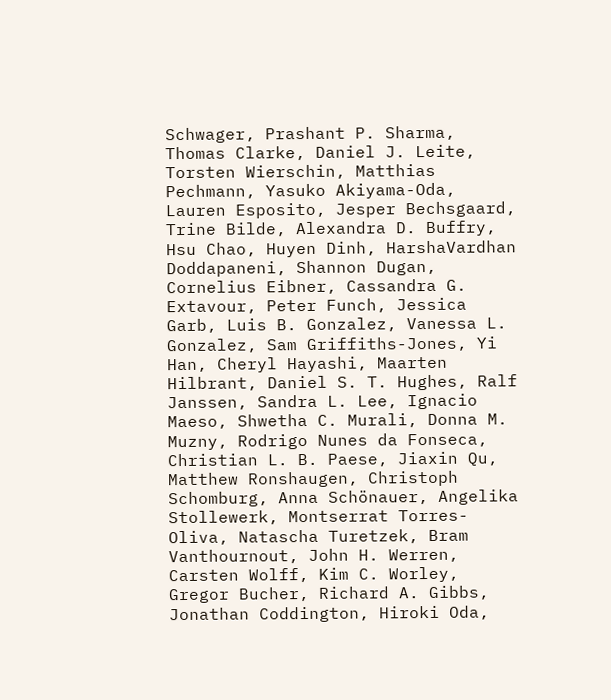Schwager, Prashant P. Sharma, Thomas Clarke, Daniel J. Leite, Torsten Wierschin, Matthias Pechmann, Yasuko Akiyama-Oda, Lauren Esposito, Jesper Bechsgaard, Trine Bilde, Alexandra D. Buffry, Hsu Chao, Huyen Dinh, HarshaVardhan Doddapaneni, Shannon Dugan, Cornelius Eibner, Cassandra G. Extavour, Peter Funch, Jessica Garb, Luis B. Gonzalez, Vanessa L. Gonzalez, Sam Griffiths-Jones, Yi Han, Cheryl Hayashi, Maarten Hilbrant, Daniel S. T. Hughes, Ralf Janssen, Sandra L. Lee, Ignacio Maeso, Shwetha C. Murali, Donna M. Muzny, Rodrigo Nunes da Fonseca, Christian L. B. Paese, Jiaxin Qu, Matthew Ronshaugen, Christoph Schomburg, Anna Schönauer, Angelika Stollewerk, Montserrat Torres-Oliva, Natascha Turetzek, Bram Vanthournout, John H. Werren, Carsten Wolff, Kim C. Worley, Gregor Bucher, Richard A. Gibbs, Jonathan Coddington, Hiroki Oda,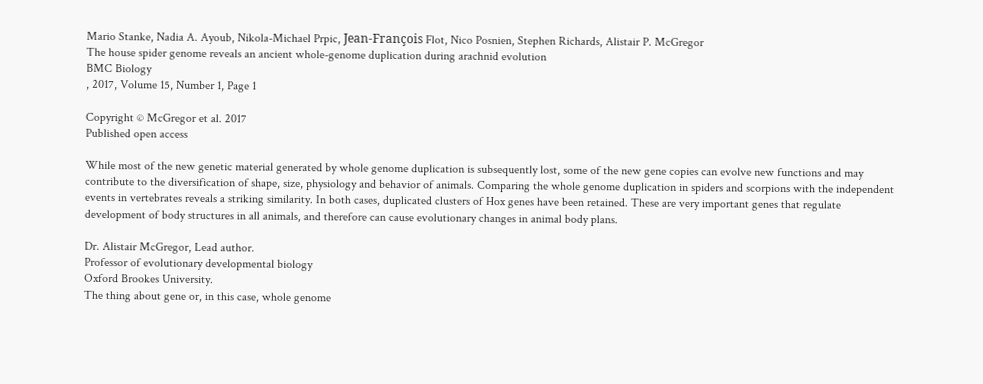Mario Stanke, Nadia A. Ayoub, Nikola-Michael Prpic, Jean-François Flot, Nico Posnien, Stephen Richards, Alistair P. McGregor
The house spider genome reveals an ancient whole-genome duplication during arachnid evolution
BMC Biology
, 2017, Volume 15, Number 1, Page 1

Copyright © McGregor et al. 2017
Published open access

While most of the new genetic material generated by whole genome duplication is subsequently lost, some of the new gene copies can evolve new functions and may contribute to the diversification of shape, size, physiology and behavior of animals. Comparing the whole genome duplication in spiders and scorpions with the independent events in vertebrates reveals a striking similarity. In both cases, duplicated clusters of Hox genes have been retained. These are very important genes that regulate development of body structures in all animals, and therefore can cause evolutionary changes in animal body plans.

Dr. Alistair McGregor, Lead author.
Professor of evolutionary developmental biology
Oxford Brookes University.
The thing about gene or, in this case, whole genome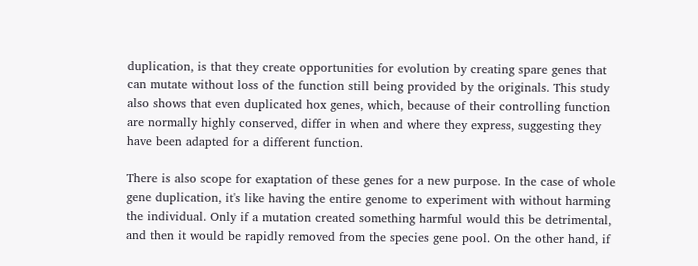duplication, is that they create opportunities for evolution by creating spare genes that can mutate without loss of the function still being provided by the originals. This study also shows that even duplicated hox genes, which, because of their controlling function are normally highly conserved, differ in when and where they express, suggesting they have been adapted for a different function.

There is also scope for exaptation of these genes for a new purpose. In the case of whole gene duplication, it's like having the entire genome to experiment with without harming the individual. Only if a mutation created something harmful would this be detrimental, and then it would be rapidly removed from the species gene pool. On the other hand, if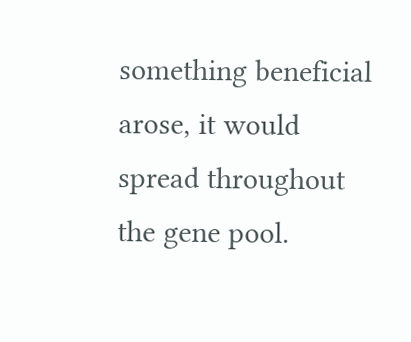something beneficial arose, it would spread throughout the gene pool.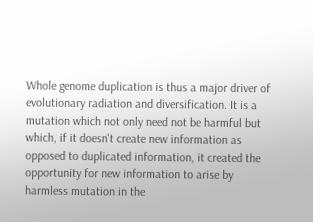Whole genome duplication is thus a major driver of evolutionary radiation and diversification. It is a mutation which not only need not be harmful but which, if it doesn't create new information as opposed to duplicated information, it created the opportunity for new information to arise by harmless mutation in the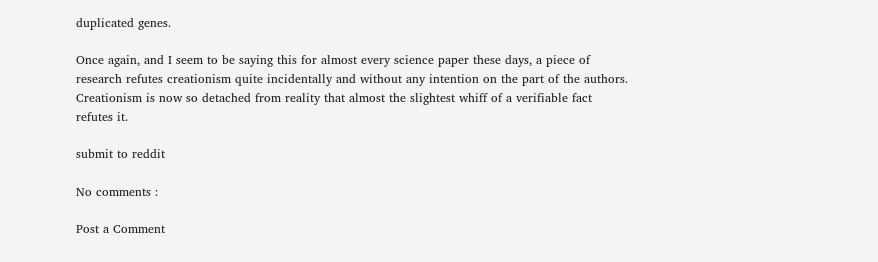duplicated genes.

Once again, and I seem to be saying this for almost every science paper these days, a piece of research refutes creationism quite incidentally and without any intention on the part of the authors. Creationism is now so detached from reality that almost the slightest whiff of a verifiable fact refutes it.

submit to reddit

No comments :

Post a Comment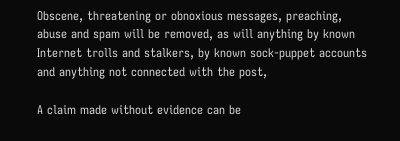Obscene, threatening or obnoxious messages, preaching, abuse and spam will be removed, as will anything by known Internet trolls and stalkers, by known sock-puppet accounts and anything not connected with the post,

A claim made without evidence can be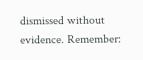dismissed without evidence. Remember: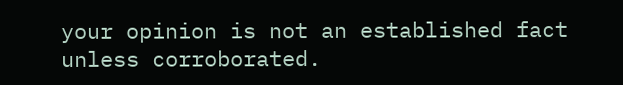your opinion is not an established fact unless corroborated.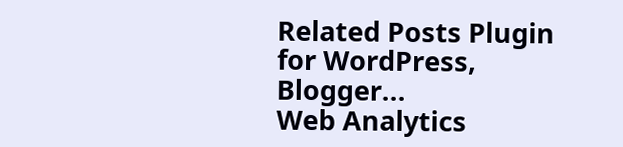Related Posts Plugin for WordPress, Blogger...
Web Analytics